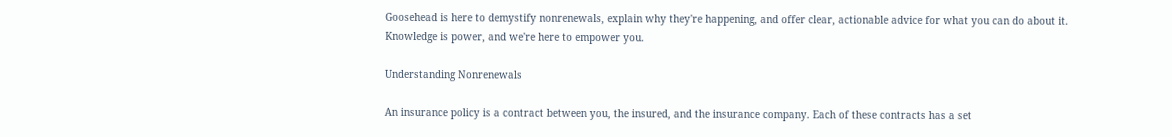Goosehead is here to demystify nonrenewals, explain why they're happening, and offer clear, actionable advice for what you can do about it. Knowledge is power, and we're here to empower you.

Understanding Nonrenewals

An insurance policy is a contract between you, the insured, and the insurance company. Each of these contracts has a set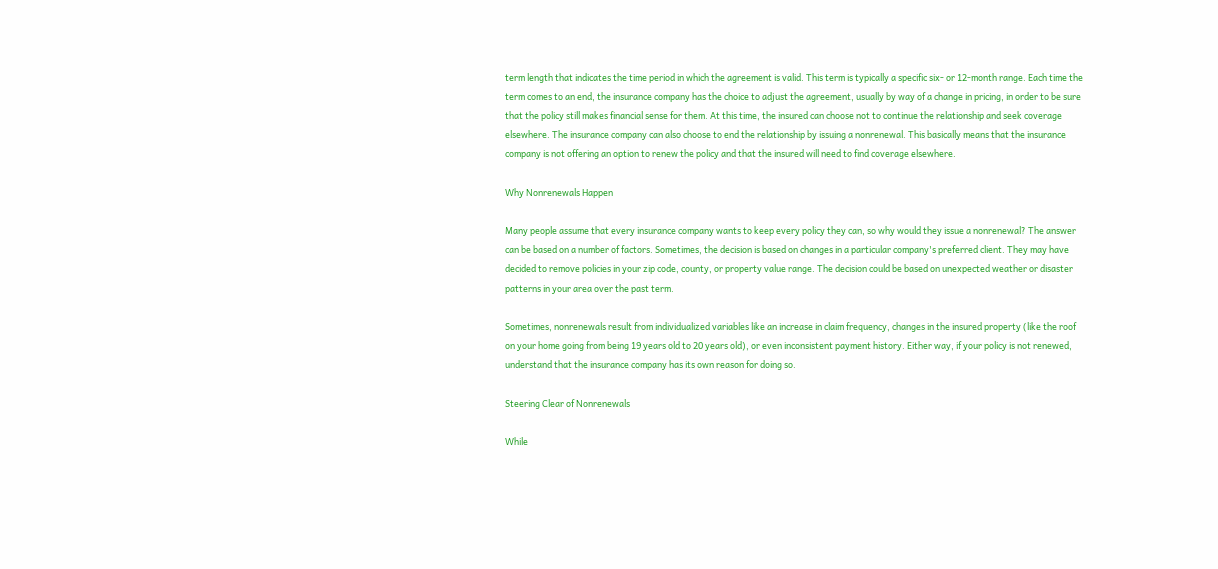term length that indicates the time period in which the agreement is valid. This term is typically a specific six- or 12-month range. Each time the term comes to an end, the insurance company has the choice to adjust the agreement, usually by way of a change in pricing, in order to be sure that the policy still makes financial sense for them. At this time, the insured can choose not to continue the relationship and seek coverage elsewhere. The insurance company can also choose to end the relationship by issuing a nonrenewal. This basically means that the insurance company is not offering an option to renew the policy and that the insured will need to find coverage elsewhere.

Why Nonrenewals Happen

Many people assume that every insurance company wants to keep every policy they can, so why would they issue a nonrenewal? The answer can be based on a number of factors. Sometimes, the decision is based on changes in a particular company's preferred client. They may have decided to remove policies in your zip code, county, or property value range. The decision could be based on unexpected weather or disaster patterns in your area over the past term.

Sometimes, nonrenewals result from individualized variables like an increase in claim frequency, changes in the insured property (like the roof on your home going from being 19 years old to 20 years old), or even inconsistent payment history. Either way, if your policy is not renewed, understand that the insurance company has its own reason for doing so.

Steering Clear of Nonrenewals

While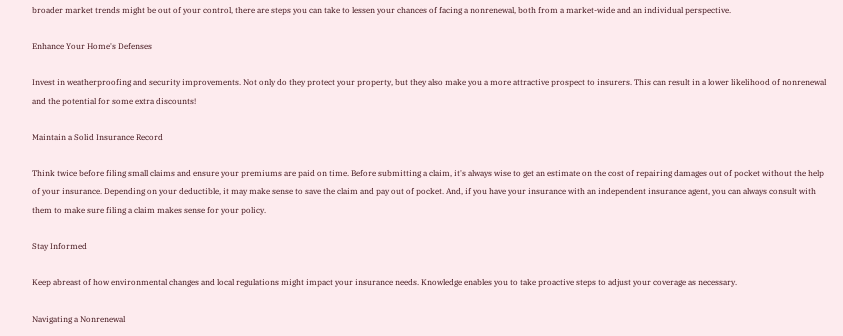broader market trends might be out of your control, there are steps you can take to lessen your chances of facing a nonrenewal, both from a market-wide and an individual perspective.

Enhance Your Home's Defenses

Invest in weatherproofing and security improvements. Not only do they protect your property, but they also make you a more attractive prospect to insurers. This can result in a lower likelihood of nonrenewal and the potential for some extra discounts!

Maintain a Solid Insurance Record

Think twice before filing small claims and ensure your premiums are paid on time. Before submitting a claim, it's always wise to get an estimate on the cost of repairing damages out of pocket without the help of your insurance. Depending on your deductible, it may make sense to save the claim and pay out of pocket. And, if you have your insurance with an independent insurance agent, you can always consult with them to make sure filing a claim makes sense for your policy.

Stay Informed

Keep abreast of how environmental changes and local regulations might impact your insurance needs. Knowledge enables you to take proactive steps to adjust your coverage as necessary.

Navigating a Nonrenewal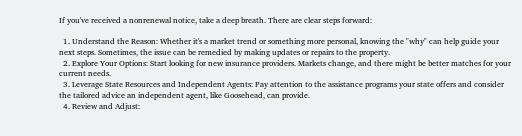If you've received a nonrenewal notice, take a deep breath. There are clear steps forward:

  1. Understand the Reason: Whether it's a market trend or something more personal, knowing the "why" can help guide your next steps. Sometimes, the issue can be remedied by making updates or repairs to the property.
  2. Explore Your Options: Start looking for new insurance providers. Markets change, and there might be better matches for your current needs.
  3. Leverage State Resources and Independent Agents: Pay attention to the assistance programs your state offers and consider the tailored advice an independent agent, like Goosehead, can provide.
  4. Review and Adjust: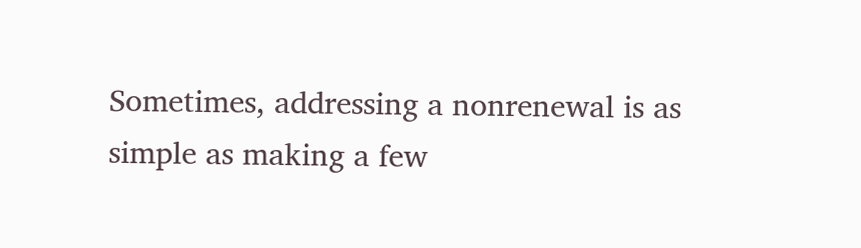Sometimes, addressing a nonrenewal is as simple as making a few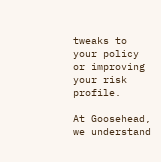tweaks to your policy or improving your risk profile.

At Goosehead, we understand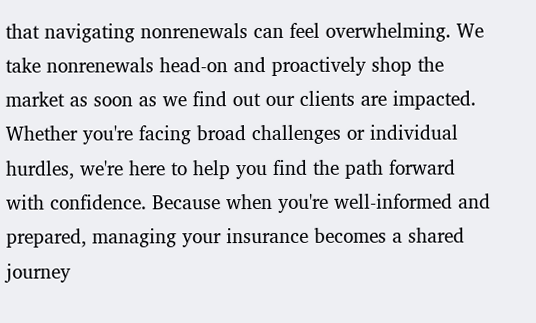that navigating nonrenewals can feel overwhelming. We take nonrenewals head-on and proactively shop the market as soon as we find out our clients are impacted. Whether you're facing broad challenges or individual hurdles, we're here to help you find the path forward with confidence. Because when you're well-informed and prepared, managing your insurance becomes a shared journey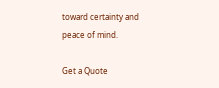toward certainty and peace of mind.

Get a Quote